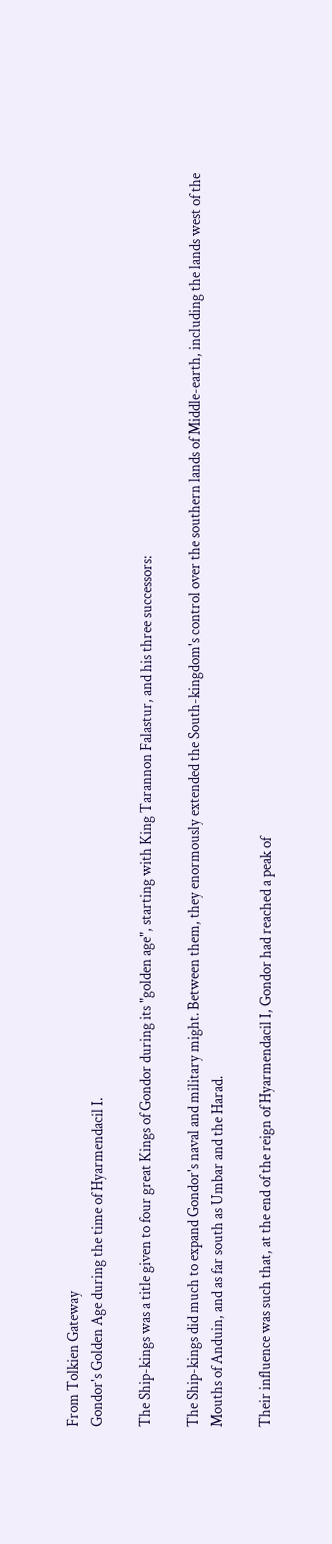From Tolkien Gateway
Gondor's Golden Age during the time of Hyarmendacil I.

The Ship-kings was a title given to four great Kings of Gondor during its "golden age", starting with King Tarannon Falastur, and his three successors:

The Ship-kings did much to expand Gondor's naval and military might. Between them, they enormously extended the South-kingdom's control over the southern lands of Middle-earth, including the lands west of the Mouths of Anduin, and as far south as Umbar and the Harad.

Their influence was such that, at the end of the reign of Hyarmendacil I, Gondor had reached a peak of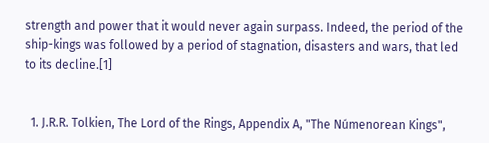strength and power that it would never again surpass. Indeed, the period of the ship-kings was followed by a period of stagnation, disasters and wars, that led to its decline.[1]


  1. J.R.R. Tolkien, The Lord of the Rings, Appendix A, "The Númenorean Kings",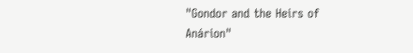"Gondor and the Heirs of Anárion"